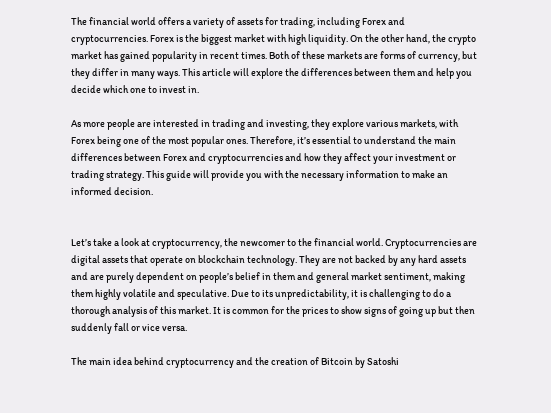The financial world offers a variety of assets for trading, including Forex and cryptocurrencies. Forex is the biggest market with high liquidity. On the other hand, the crypto market has gained popularity in recent times. Both of these markets are forms of currency, but they differ in many ways. This article will explore the differences between them and help you decide which one to invest in.

As more people are interested in trading and investing, they explore various markets, with Forex being one of the most popular ones. Therefore, it’s essential to understand the main differences between Forex and cryptocurrencies and how they affect your investment or trading strategy. This guide will provide you with the necessary information to make an informed decision.


Let’s take a look at cryptocurrency, the newcomer to the financial world. Cryptocurrencies are digital assets that operate on blockchain technology. They are not backed by any hard assets and are purely dependent on people’s belief in them and general market sentiment, making them highly volatile and speculative. Due to its unpredictability, it is challenging to do a thorough analysis of this market. It is common for the prices to show signs of going up but then suddenly fall or vice versa.

The main idea behind cryptocurrency and the creation of Bitcoin by Satoshi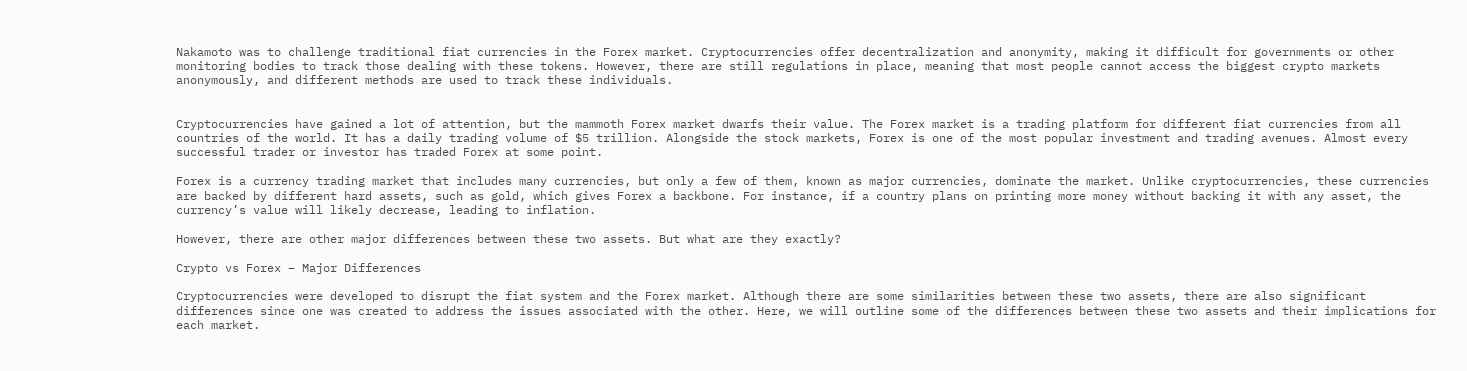Nakamoto was to challenge traditional fiat currencies in the Forex market. Cryptocurrencies offer decentralization and anonymity, making it difficult for governments or other monitoring bodies to track those dealing with these tokens. However, there are still regulations in place, meaning that most people cannot access the biggest crypto markets anonymously, and different methods are used to track these individuals.


Cryptocurrencies have gained a lot of attention, but the mammoth Forex market dwarfs their value. The Forex market is a trading platform for different fiat currencies from all countries of the world. It has a daily trading volume of $5 trillion. Alongside the stock markets, Forex is one of the most popular investment and trading avenues. Almost every successful trader or investor has traded Forex at some point.

Forex is a currency trading market that includes many currencies, but only a few of them, known as major currencies, dominate the market. Unlike cryptocurrencies, these currencies are backed by different hard assets, such as gold, which gives Forex a backbone. For instance, if a country plans on printing more money without backing it with any asset, the currency’s value will likely decrease, leading to inflation.

However, there are other major differences between these two assets. But what are they exactly?

Crypto vs Forex – Major Differences

Cryptocurrencies were developed to disrupt the fiat system and the Forex market. Although there are some similarities between these two assets, there are also significant differences since one was created to address the issues associated with the other. Here, we will outline some of the differences between these two assets and their implications for each market.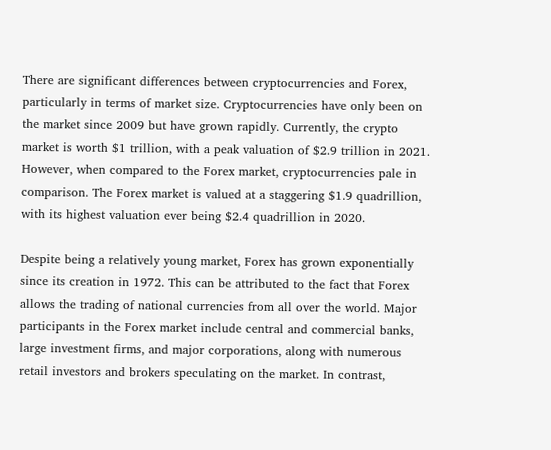There are significant differences between cryptocurrencies and Forex, particularly in terms of market size. Cryptocurrencies have only been on the market since 2009 but have grown rapidly. Currently, the crypto market is worth $1 trillion, with a peak valuation of $2.9 trillion in 2021. However, when compared to the Forex market, cryptocurrencies pale in comparison. The Forex market is valued at a staggering $1.9 quadrillion, with its highest valuation ever being $2.4 quadrillion in 2020.

Despite being a relatively young market, Forex has grown exponentially since its creation in 1972. This can be attributed to the fact that Forex allows the trading of national currencies from all over the world. Major participants in the Forex market include central and commercial banks, large investment firms, and major corporations, along with numerous retail investors and brokers speculating on the market. In contrast,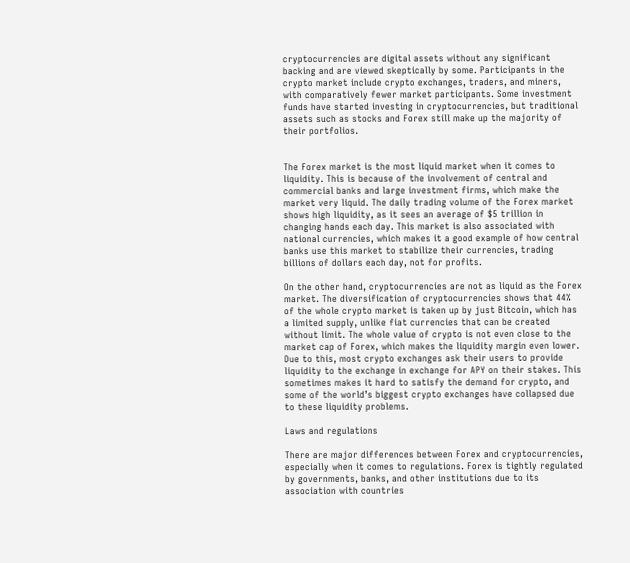cryptocurrencies are digital assets without any significant backing and are viewed skeptically by some. Participants in the crypto market include crypto exchanges, traders, and miners, with comparatively fewer market participants. Some investment funds have started investing in cryptocurrencies, but traditional assets such as stocks and Forex still make up the majority of their portfolios.


The Forex market is the most liquid market when it comes to liquidity. This is because of the involvement of central and commercial banks and large investment firms, which make the market very liquid. The daily trading volume of the Forex market shows high liquidity, as it sees an average of $5 trillion in changing hands each day. This market is also associated with national currencies, which makes it a good example of how central banks use this market to stabilize their currencies, trading billions of dollars each day, not for profits.

On the other hand, cryptocurrencies are not as liquid as the Forex market. The diversification of cryptocurrencies shows that 44% of the whole crypto market is taken up by just Bitcoin, which has a limited supply, unlike fiat currencies that can be created without limit. The whole value of crypto is not even close to the market cap of Forex, which makes the liquidity margin even lower. Due to this, most crypto exchanges ask their users to provide liquidity to the exchange in exchange for APY on their stakes. This sometimes makes it hard to satisfy the demand for crypto, and some of the world’s biggest crypto exchanges have collapsed due to these liquidity problems.

Laws and regulations

There are major differences between Forex and cryptocurrencies, especially when it comes to regulations. Forex is tightly regulated by governments, banks, and other institutions due to its association with countries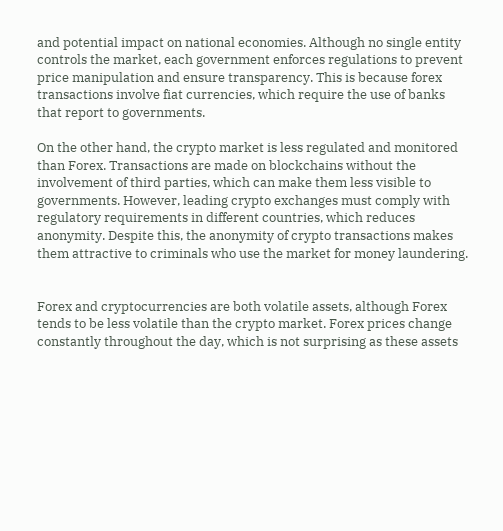and potential impact on national economies. Although no single entity controls the market, each government enforces regulations to prevent price manipulation and ensure transparency. This is because forex transactions involve fiat currencies, which require the use of banks that report to governments.

On the other hand, the crypto market is less regulated and monitored than Forex. Transactions are made on blockchains without the involvement of third parties, which can make them less visible to governments. However, leading crypto exchanges must comply with regulatory requirements in different countries, which reduces anonymity. Despite this, the anonymity of crypto transactions makes them attractive to criminals who use the market for money laundering.


Forex and cryptocurrencies are both volatile assets, although Forex tends to be less volatile than the crypto market. Forex prices change constantly throughout the day, which is not surprising as these assets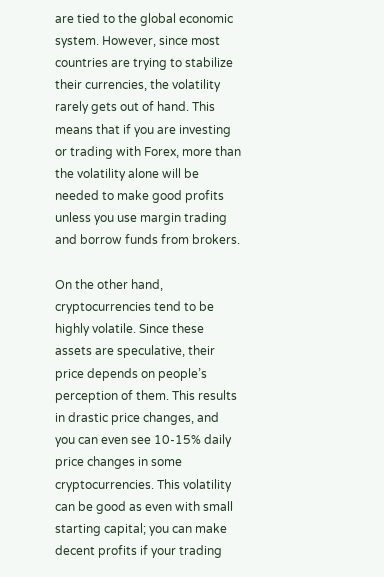are tied to the global economic system. However, since most countries are trying to stabilize their currencies, the volatility rarely gets out of hand. This means that if you are investing or trading with Forex, more than the volatility alone will be needed to make good profits unless you use margin trading and borrow funds from brokers.

On the other hand, cryptocurrencies tend to be highly volatile. Since these assets are speculative, their price depends on people’s perception of them. This results in drastic price changes, and you can even see 10-15% daily price changes in some cryptocurrencies. This volatility can be good as even with small starting capital; you can make decent profits if your trading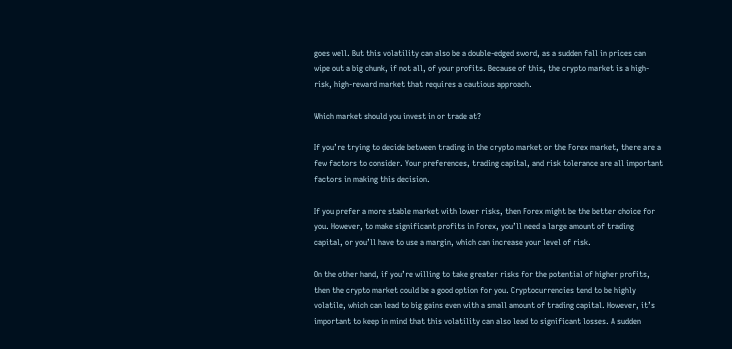goes well. But this volatility can also be a double-edged sword, as a sudden fall in prices can wipe out a big chunk, if not all, of your profits. Because of this, the crypto market is a high-risk, high-reward market that requires a cautious approach.

Which market should you invest in or trade at?

If you’re trying to decide between trading in the crypto market or the Forex market, there are a few factors to consider. Your preferences, trading capital, and risk tolerance are all important factors in making this decision.

If you prefer a more stable market with lower risks, then Forex might be the better choice for you. However, to make significant profits in Forex, you’ll need a large amount of trading capital, or you’ll have to use a margin, which can increase your level of risk.

On the other hand, if you’re willing to take greater risks for the potential of higher profits, then the crypto market could be a good option for you. Cryptocurrencies tend to be highly volatile, which can lead to big gains even with a small amount of trading capital. However, it’s important to keep in mind that this volatility can also lead to significant losses. A sudden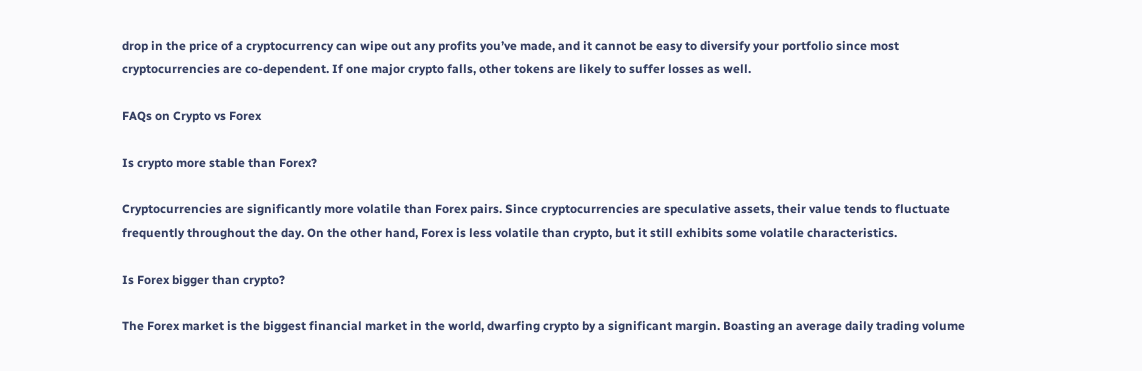drop in the price of a cryptocurrency can wipe out any profits you’ve made, and it cannot be easy to diversify your portfolio since most cryptocurrencies are co-dependent. If one major crypto falls, other tokens are likely to suffer losses as well.

FAQs on Crypto vs Forex

Is crypto more stable than Forex?

Cryptocurrencies are significantly more volatile than Forex pairs. Since cryptocurrencies are speculative assets, their value tends to fluctuate frequently throughout the day. On the other hand, Forex is less volatile than crypto, but it still exhibits some volatile characteristics.

Is Forex bigger than crypto?

The Forex market is the biggest financial market in the world, dwarfing crypto by a significant margin. Boasting an average daily trading volume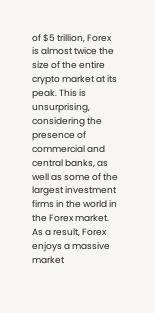of $5 trillion, Forex is almost twice the size of the entire crypto market at its peak. This is unsurprising, considering the presence of commercial and central banks, as well as some of the largest investment firms in the world in the Forex market. As a result, Forex enjoys a massive market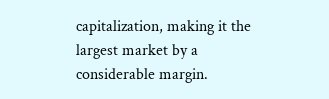capitalization, making it the largest market by a considerable margin.